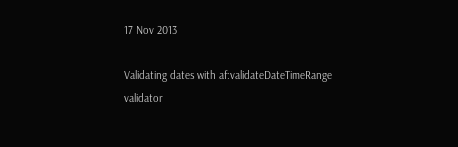17 Nov 2013

Validating dates with af:validateDateTimeRange validator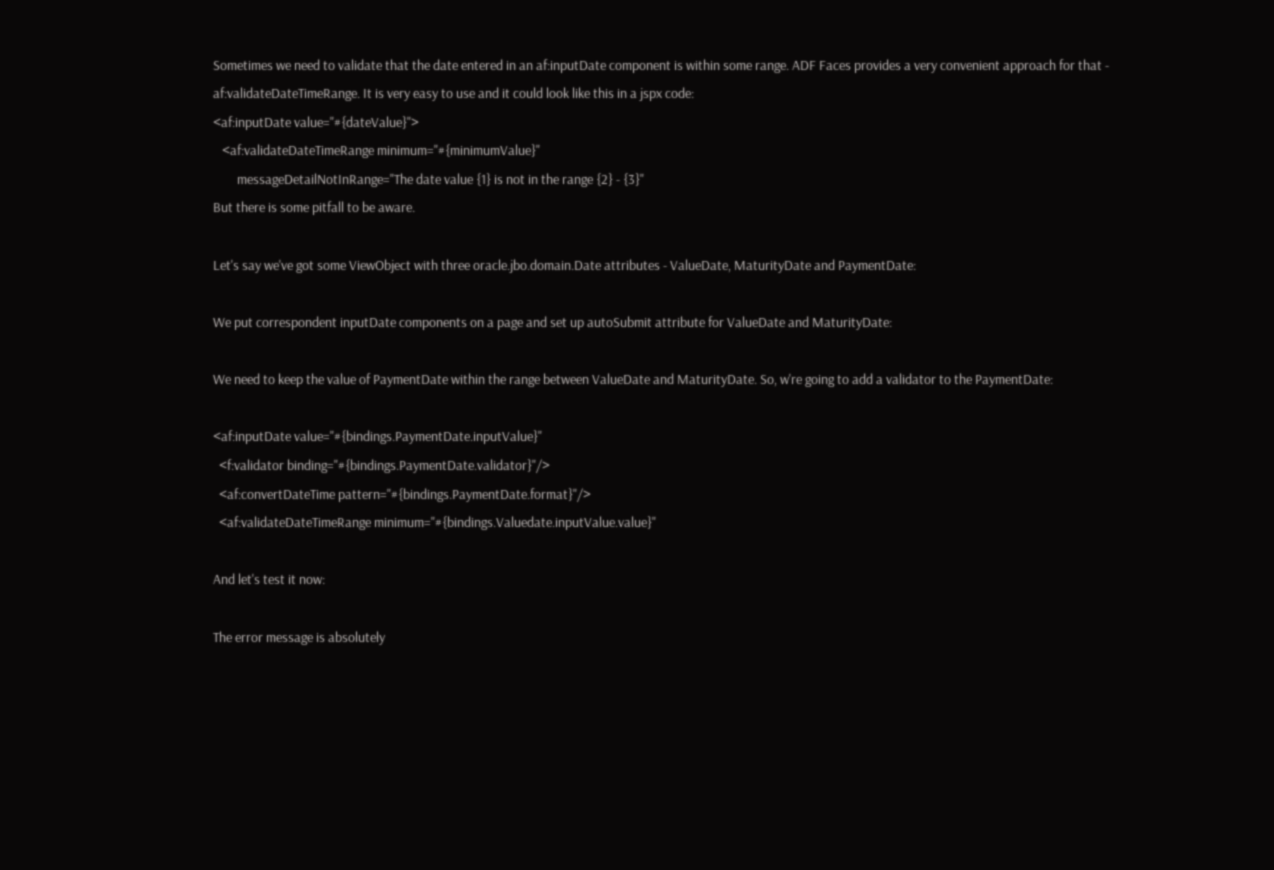Sometimes we need to validate that the date entered in an af:inputDate component is within some range. ADF Faces provides a very convenient approach for that - af:validateDateTimeRange. It is very easy to use and it could look like this in a jspx code:
<af:inputDate value="#{dateValue}">
   <af:validateDateTimeRange minimum="#{minimumValue}"
        messageDetailNotInRange="The date value {1} is not in the range {2} - {3}"
But there is some pitfall to be aware.

Let's say we've got some ViewObject with three oracle.jbo.domain.Date attributes - ValueDate, MaturityDate and PaymentDate:

We put correspondent inputDate components on a page and set up autoSubmit attribute for ValueDate and MaturityDate:

We need to keep the value of PaymentDate within the range between ValueDate and MaturityDate. So, w're going to add a validator to the PaymentDate:

<af:inputDate value="#{bindings.PaymentDate.inputValue}"
  <f:validator binding="#{bindings.PaymentDate.validator}"/>
  <af:convertDateTime pattern="#{bindings.PaymentDate.format}"/>
  <af:validateDateTimeRange minimum="#{bindings.Valuedate.inputValue.value}"

And let's test it now:

The error message is absolutely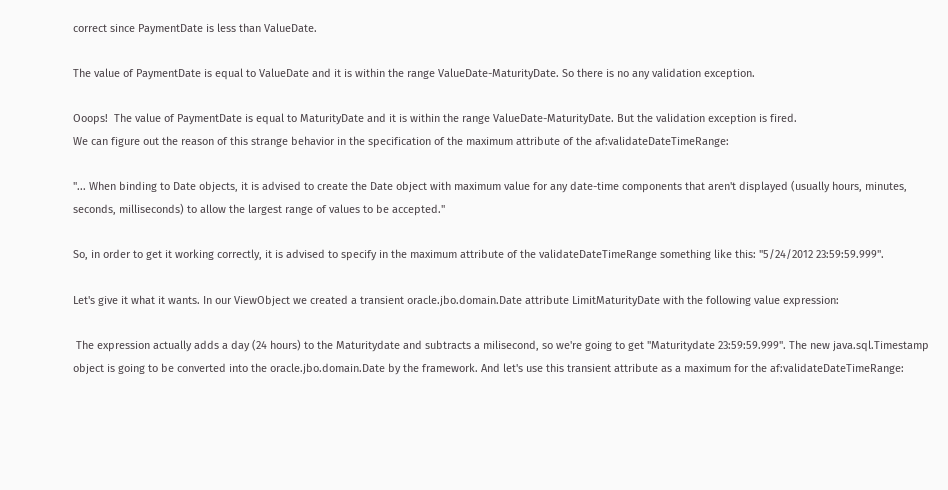correct since PaymentDate is less than ValueDate.

The value of PaymentDate is equal to ValueDate and it is within the range ValueDate-MaturityDate. So there is no any validation exception.

Ooops!  The value of PaymentDate is equal to MaturityDate and it is within the range ValueDate-MaturityDate. But the validation exception is fired.
We can figure out the reason of this strange behavior in the specification of the maximum attribute of the af:validateDateTimeRange:

"... When binding to Date objects, it is advised to create the Date object with maximum value for any date-time components that aren't displayed (usually hours, minutes, seconds, milliseconds) to allow the largest range of values to be accepted."

So, in order to get it working correctly, it is advised to specify in the maximum attribute of the validateDateTimeRange something like this: "5/24/2012 23:59:59.999".

Let's give it what it wants. In our ViewObject we created a transient oracle.jbo.domain.Date attribute LimitMaturityDate with the following value expression:

 The expression actually adds a day (24 hours) to the Maturitydate and subtracts a milisecond, so we're going to get "Maturitydate 23:59:59.999". The new java.sql.Timestamp object is going to be converted into the oracle.jbo.domain.Date by the framework. And let's use this transient attribute as a maximum for the af:validateDateTimeRange: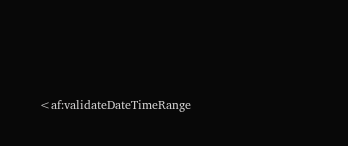<af:validateDateTimeRange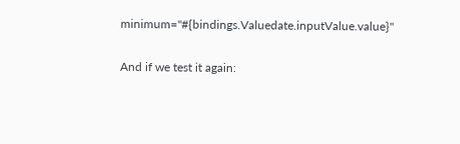minimum="#{bindings.Valuedate.inputValue.value}"

And if we test it again: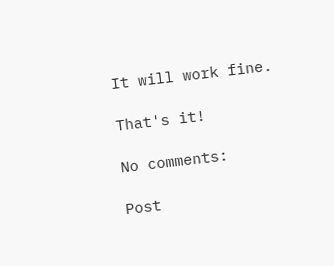It will work fine.

That's it!

No comments:

Post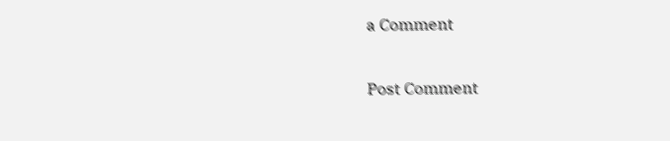a Comment

Post Comment